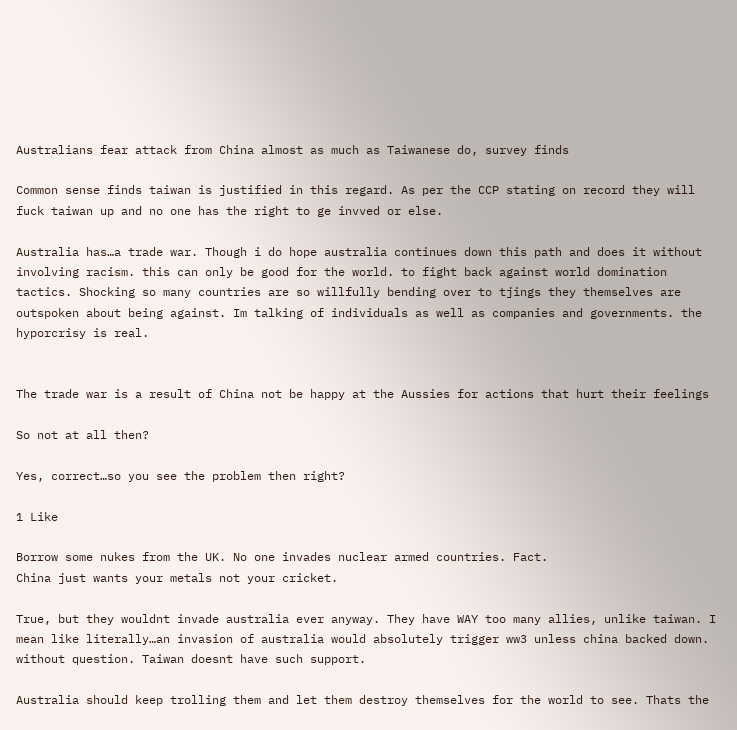Australians fear attack from China almost as much as Taiwanese do, survey finds

Common sense finds taiwan is justified in this regard. As per the CCP stating on record they will fuck taiwan up and no one has the right to ge invved or else.

Australia has…a trade war. Though i do hope australia continues down this path and does it without involving racism. this can only be good for the world. to fight back against world domination tactics. Shocking so many countries are so willfully bending over to tjings they themselves are outspoken about being against. Im talking of individuals as well as companies and governments. the hyporcrisy is real.


The trade war is a result of China not be happy at the Aussies for actions that hurt their feelings

So not at all then?

Yes, correct…so you see the problem then right?

1 Like

Borrow some nukes from the UK. No one invades nuclear armed countries. Fact.
China just wants your metals not your cricket.

True, but they wouldnt invade australia ever anyway. They have WAY too many allies, unlike taiwan. I mean like literally…an invasion of australia would absolutely trigger ww3 unless china backed down. without question. Taiwan doesnt have such support.

Australia should keep trolling them and let them destroy themselves for the world to see. Thats the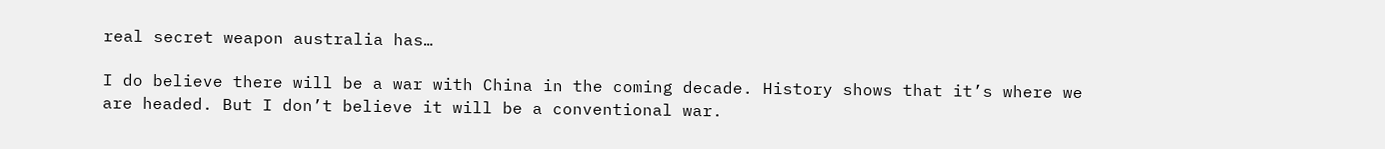real secret weapon australia has…

I do believe there will be a war with China in the coming decade. History shows that it’s where we are headed. But I don’t believe it will be a conventional war.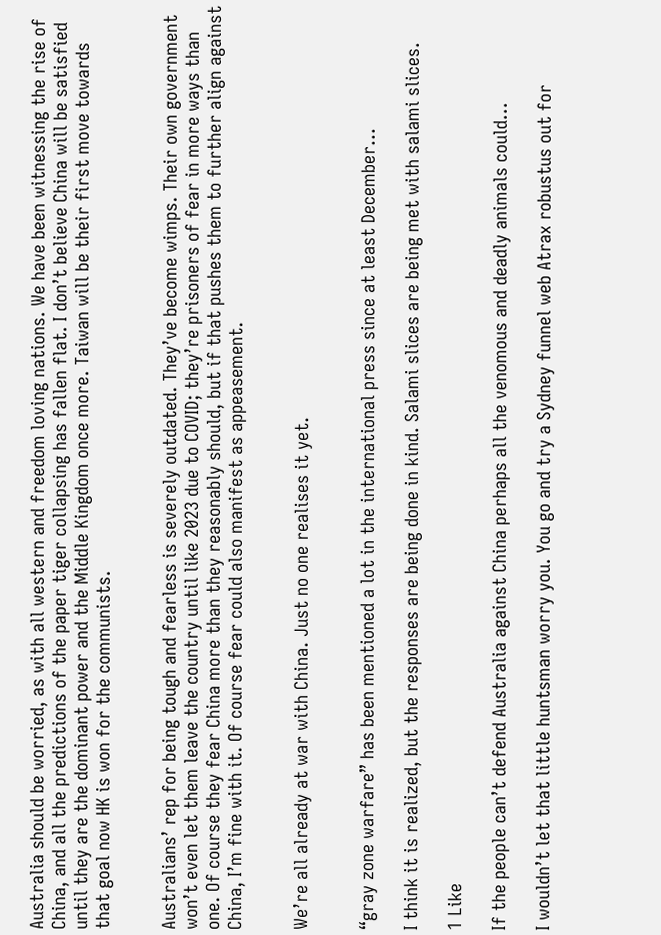Australia should be worried, as with all western and freedom loving nations. We have been witnessing the rise of China, and all the predictions of the paper tiger collapsing has fallen flat. I don’t believe China will be satisfied until they are the dominant power and the Middle Kingdom once more. Taiwan will be their first move towards that goal now HK is won for the communists.


Australians’ rep for being tough and fearless is severely outdated. They’ve become wimps. Their own government won’t even let them leave the country until like 2023 due to COVID; they’re prisoners of fear in more ways than one. Of course they fear China more than they reasonably should, but if that pushes them to further align against China, I’m fine with it. Of course fear could also manifest as appeasement.


We’re all already at war with China. Just no one realises it yet.


“gray zone warfare” has been mentioned a lot in the international press since at least December…

I think it is realized, but the responses are being done in kind. Salami slices are being met with salami slices.

1 Like

If the people can’t defend Australia against China perhaps all the venomous and deadly animals could…

I wouldn’t let that little huntsman worry you. You go and try a Sydney funnel web Atrax robustus out for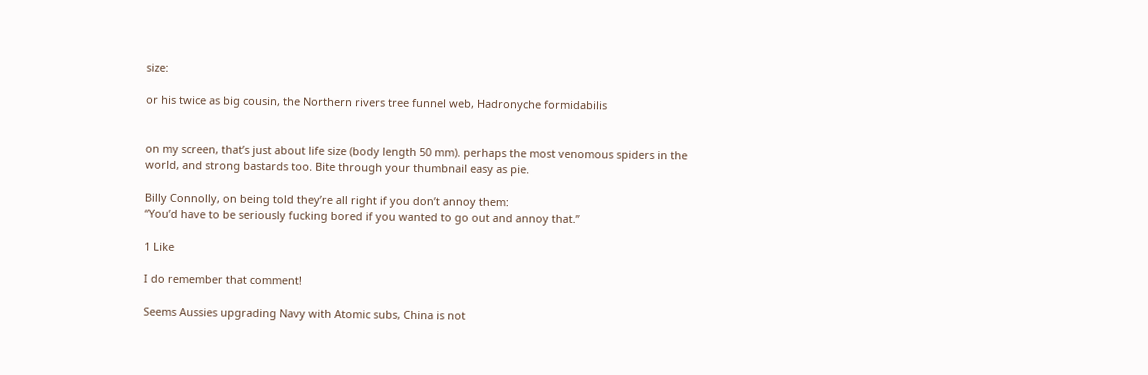size:

or his twice as big cousin, the Northern rivers tree funnel web, Hadronyche formidabilis


on my screen, that’s just about life size (body length 50 mm). perhaps the most venomous spiders in the world, and strong bastards too. Bite through your thumbnail easy as pie.

Billy Connolly, on being told they’re all right if you don’t annoy them:
“You’d have to be seriously fucking bored if you wanted to go out and annoy that.”

1 Like

I do remember that comment!

Seems Aussies upgrading Navy with Atomic subs, China is not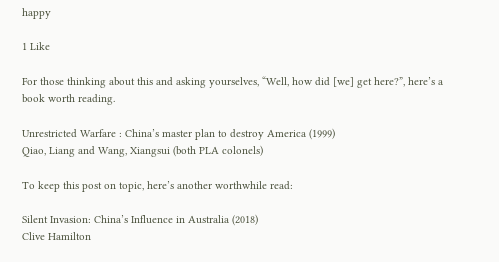happy

1 Like

For those thinking about this and asking yourselves, “Well, how did [we] get here?”, here’s a book worth reading.

Unrestricted Warfare : China’s master plan to destroy America (1999)
Qiao, Liang and Wang, Xiangsui (both PLA colonels)

To keep this post on topic, here’s another worthwhile read:

Silent Invasion: China’s Influence in Australia (2018)
Clive Hamilton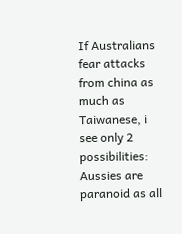If Australians fear attacks from china as much as Taiwanese, i see only 2 possibilities: Aussies are paranoid as all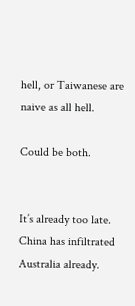hell, or Taiwanese are naive as all hell.

Could be both.


It’s already too late. China has infiltrated Australia already.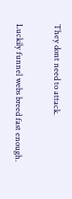They dont need to attack.

Luckily funnel webs breed fast enough.